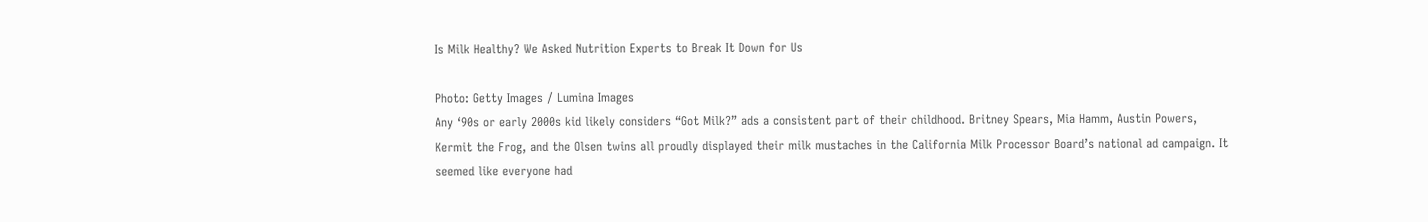Is Milk Healthy? We Asked Nutrition Experts to Break It Down for Us

Photo: Getty Images / Lumina Images
Any ‘90s or early 2000s kid likely considers “Got Milk?” ads a consistent part of their childhood. Britney Spears, Mia Hamm, Austin Powers, Kermit the Frog, and the Olsen twins all proudly displayed their milk mustaches in the California Milk Processor Board’s national ad campaign. It seemed like everyone had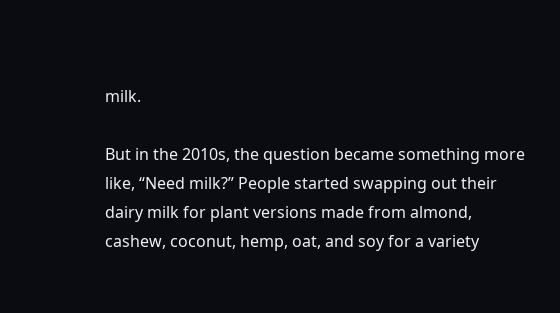milk.

But in the 2010s, the question became something more like, “Need milk?” People started swapping out their dairy milk for plant versions made from almond, cashew, coconut, hemp, oat, and soy for a variety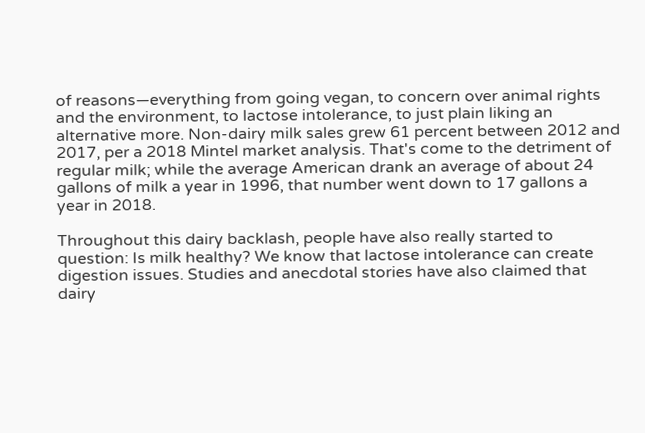of reasons—everything from going vegan, to concern over animal rights and the environment, to lactose intolerance, to just plain liking an alternative more. Non-dairy milk sales grew 61 percent between 2012 and 2017, per a 2018 Mintel market analysis. That's come to the detriment of regular milk; while the average American drank an average of about 24 gallons of milk a year in 1996, that number went down to 17 gallons a year in 2018.

Throughout this dairy backlash, people have also really started to question: Is milk healthy? We know that lactose intolerance can create digestion issues. Studies and anecdotal stories have also claimed that dairy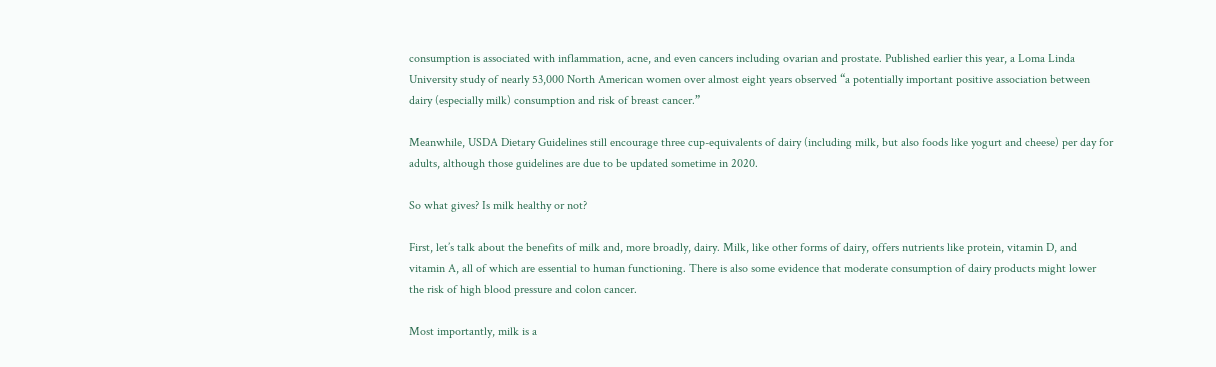consumption is associated with inflammation, acne, and even cancers including ovarian and prostate. Published earlier this year, a Loma Linda University study of nearly 53,000 North American women over almost eight years observed “a potentially important positive association between dairy (especially milk) consumption and risk of breast cancer.”

Meanwhile, USDA Dietary Guidelines still encourage three cup-equivalents of dairy (including milk, but also foods like yogurt and cheese) per day for adults, although those guidelines are due to be updated sometime in 2020.

So what gives? Is milk healthy or not?

First, let’s talk about the benefits of milk and, more broadly, dairy. Milk, like other forms of dairy, offers nutrients like protein, vitamin D, and vitamin A, all of which are essential to human functioning. There is also some evidence that moderate consumption of dairy products might lower the risk of high blood pressure and colon cancer.

Most importantly, milk is a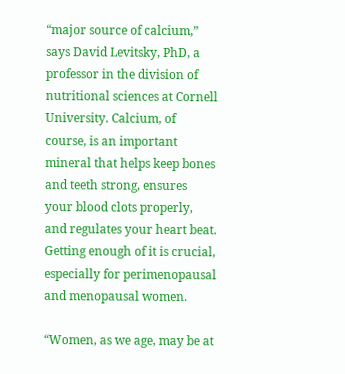“major source of calcium,” says David Levitsky, PhD, a professor in the division of nutritional sciences at Cornell University. Calcium, of course, is an important mineral that helps keep bones and teeth strong, ensures your blood clots properly, and regulates your heart beat. Getting enough of it is crucial, especially for perimenopausal and menopausal women.

“Women, as we age, may be at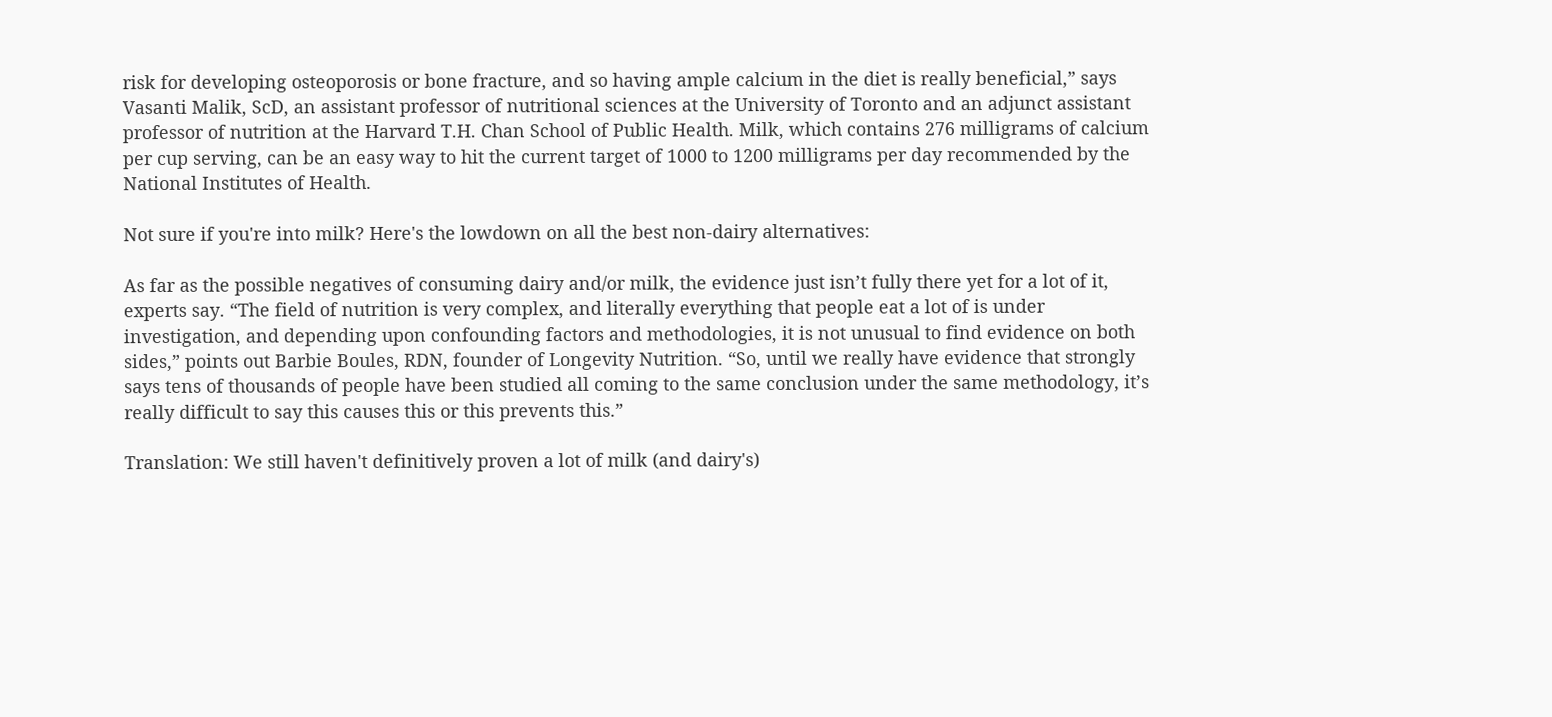risk for developing osteoporosis or bone fracture, and so having ample calcium in the diet is really beneficial,” says Vasanti Malik, ScD, an assistant professor of nutritional sciences at the University of Toronto and an adjunct assistant professor of nutrition at the Harvard T.H. Chan School of Public Health. Milk, which contains 276 milligrams of calcium per cup serving, can be an easy way to hit the current target of 1000 to 1200 milligrams per day recommended by the National Institutes of Health.

Not sure if you're into milk? Here's the lowdown on all the best non-dairy alternatives:

As far as the possible negatives of consuming dairy and/or milk, the evidence just isn’t fully there yet for a lot of it, experts say. “The field of nutrition is very complex, and literally everything that people eat a lot of is under investigation, and depending upon confounding factors and methodologies, it is not unusual to find evidence on both sides,” points out Barbie Boules, RDN, founder of Longevity Nutrition. “So, until we really have evidence that strongly says tens of thousands of people have been studied all coming to the same conclusion under the same methodology, it’s really difficult to say this causes this or this prevents this.”

Translation: We still haven't definitively proven a lot of milk (and dairy's)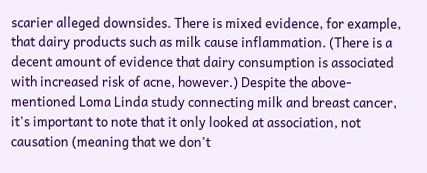scarier alleged downsides. There is mixed evidence, for example, that dairy products such as milk cause inflammation. (There is a decent amount of evidence that dairy consumption is associated with increased risk of acne, however.) Despite the above-mentioned Loma Linda study connecting milk and breast cancer, it's important to note that it only looked at association, not causation (meaning that we don't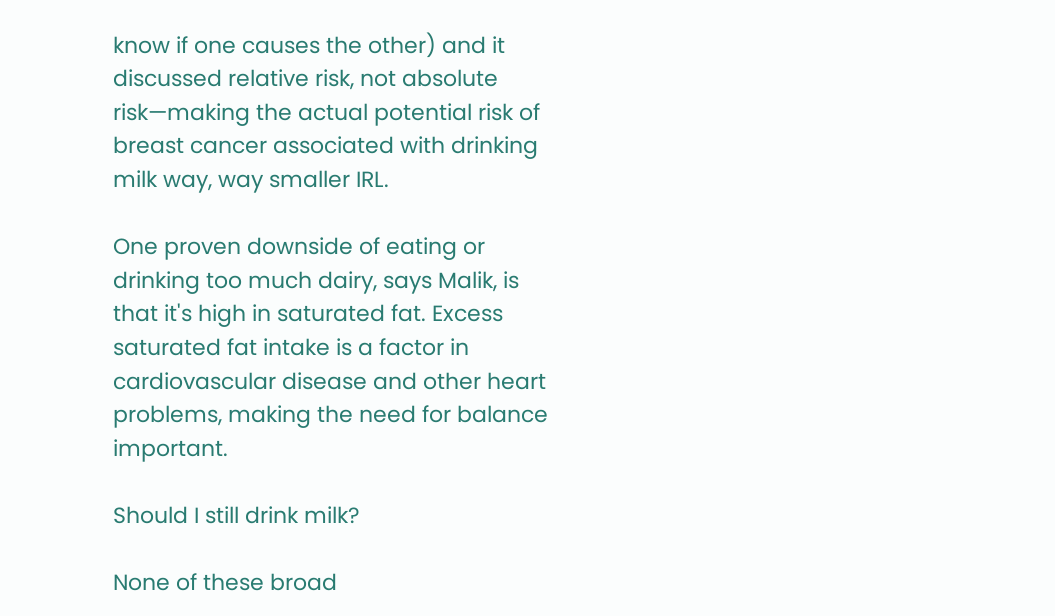know if one causes the other) and it discussed relative risk, not absolute risk—making the actual potential risk of breast cancer associated with drinking milk way, way smaller IRL.

One proven downside of eating or drinking too much dairy, says Malik, is that it's high in saturated fat. Excess saturated fat intake is a factor in cardiovascular disease and other heart problems, making the need for balance important.

Should I still drink milk?

None of these broad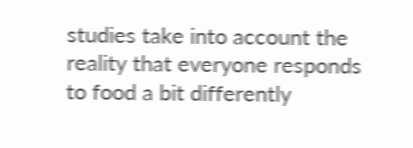studies take into account the reality that everyone responds to food a bit differently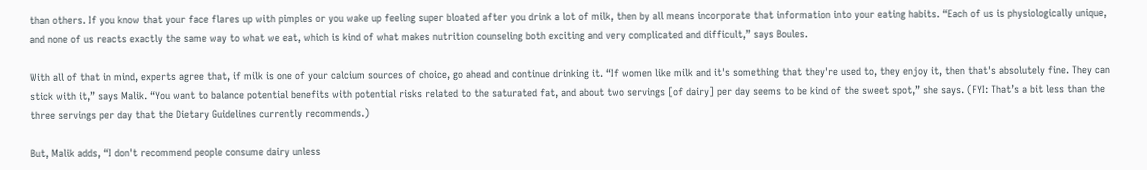than others. If you know that your face flares up with pimples or you wake up feeling super bloated after you drink a lot of milk, then by all means incorporate that information into your eating habits. “Each of us is physiologically unique, and none of us reacts exactly the same way to what we eat, which is kind of what makes nutrition counseling both exciting and very complicated and difficult,” says Boules.

With all of that in mind, experts agree that, if milk is one of your calcium sources of choice, go ahead and continue drinking it. “If women like milk and it's something that they're used to, they enjoy it, then that's absolutely fine. They can stick with it,” says Malik. “You want to balance potential benefits with potential risks related to the saturated fat, and about two servings [of dairy] per day seems to be kind of the sweet spot,” she says. (FYI: That’s a bit less than the three servings per day that the Dietary Guidelines currently recommends.)

But, Malik adds, “I don't recommend people consume dairy unless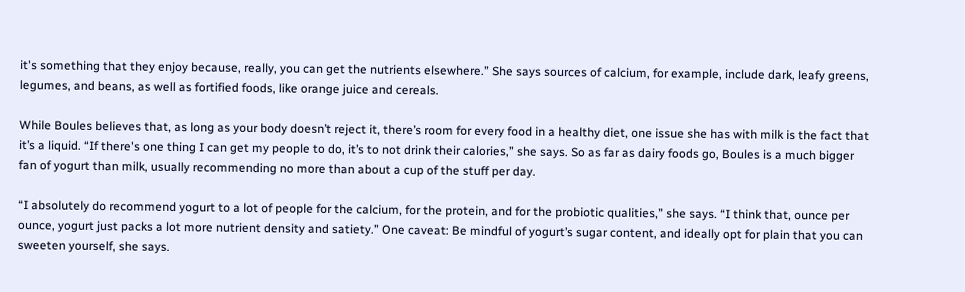it's something that they enjoy because, really, you can get the nutrients elsewhere.” She says sources of calcium, for example, include dark, leafy greens, legumes, and beans, as well as fortified foods, like orange juice and cereals.

While Boules believes that, as long as your body doesn’t reject it, there’s room for every food in a healthy diet, one issue she has with milk is the fact that it’s a liquid. “If there's one thing I can get my people to do, it’s to not drink their calories,” she says. So as far as dairy foods go, Boules is a much bigger fan of yogurt than milk, usually recommending no more than about a cup of the stuff per day.

“I absolutely do recommend yogurt to a lot of people for the calcium, for the protein, and for the probiotic qualities,” she says. “I think that, ounce per ounce, yogurt just packs a lot more nutrient density and satiety.” One caveat: Be mindful of yogurt’s sugar content, and ideally opt for plain that you can sweeten yourself, she says.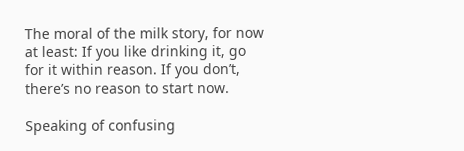The moral of the milk story, for now at least: If you like drinking it, go for it within reason. If you don’t, there’s no reason to start now.

Speaking of confusing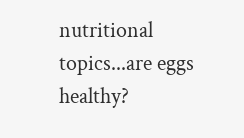nutritional topics...are eggs healthy?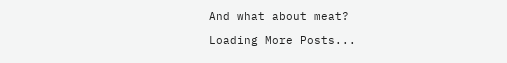And what about meat?

Loading More Posts...